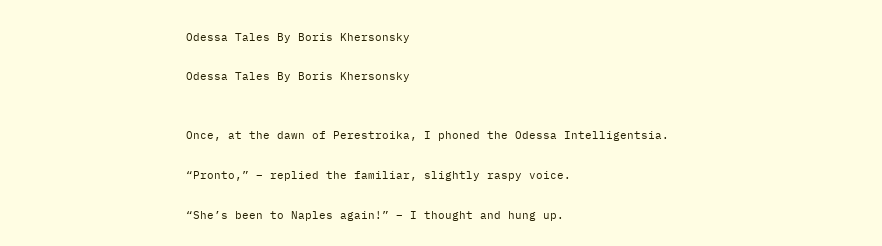Odessa Tales By Boris Khersonsky

Odessa Tales By Boris Khersonsky


Once, at the dawn of Perestroika, I phoned the Odessa Intelligentsia.

“Pronto,” – replied the familiar, slightly raspy voice.

“She’s been to Naples again!” – I thought and hung up.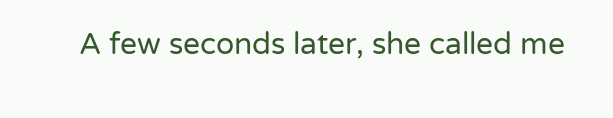A few seconds later, she called me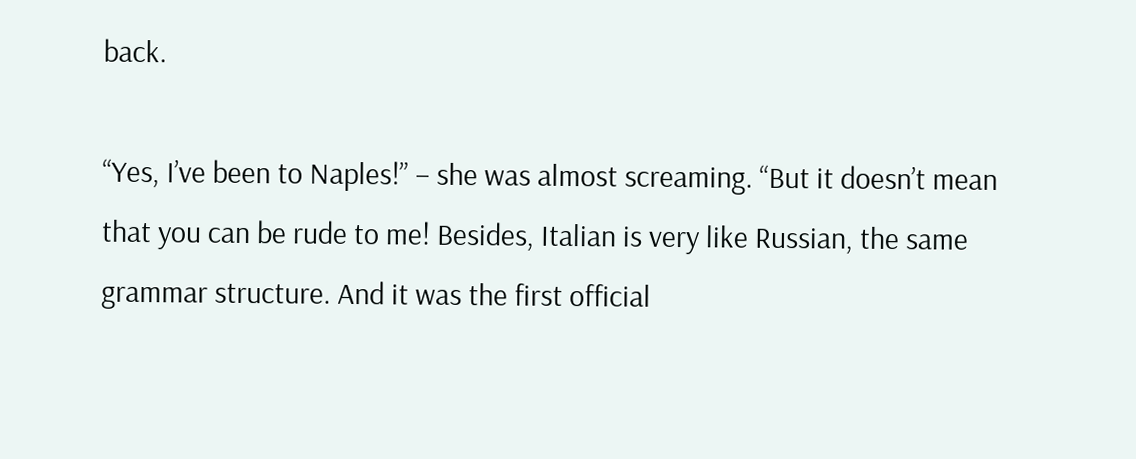back.

“Yes, I’ve been to Naples!” – she was almost screaming. “But it doesn’t mean that you can be rude to me! Besides, Italian is very like Russian, the same grammar structure. And it was the first official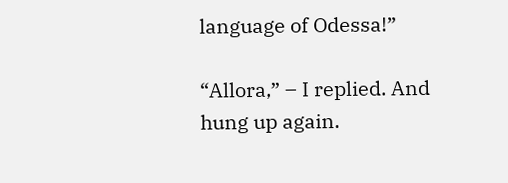language of Odessa!”

“Allora,” – I replied. And hung up again.